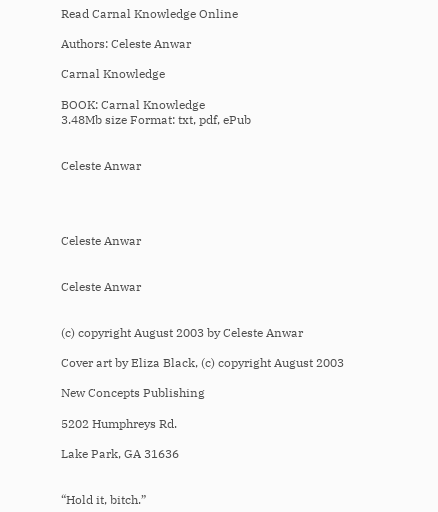Read Carnal Knowledge Online

Authors: Celeste Anwar

Carnal Knowledge

BOOK: Carnal Knowledge
3.48Mb size Format: txt, pdf, ePub


Celeste Anwar




Celeste Anwar


Celeste Anwar


(c) copyright August 2003 by Celeste Anwar

Cover art by Eliza Black, (c) copyright August 2003

New Concepts Publishing

5202 Humphreys Rd.

Lake Park, GA 31636


“Hold it, bitch.”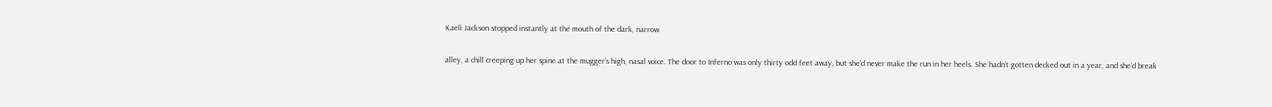Kaeli Jackson stopped instantly at the mouth of the dark, narrow

alley, a chill creeping up her spine at the mugger’s high, nasal voice. The door to Inferno was only thirty odd feet away, but she’d never make the run in her heels. She hadn’t gotten decked out in a year, and she’d break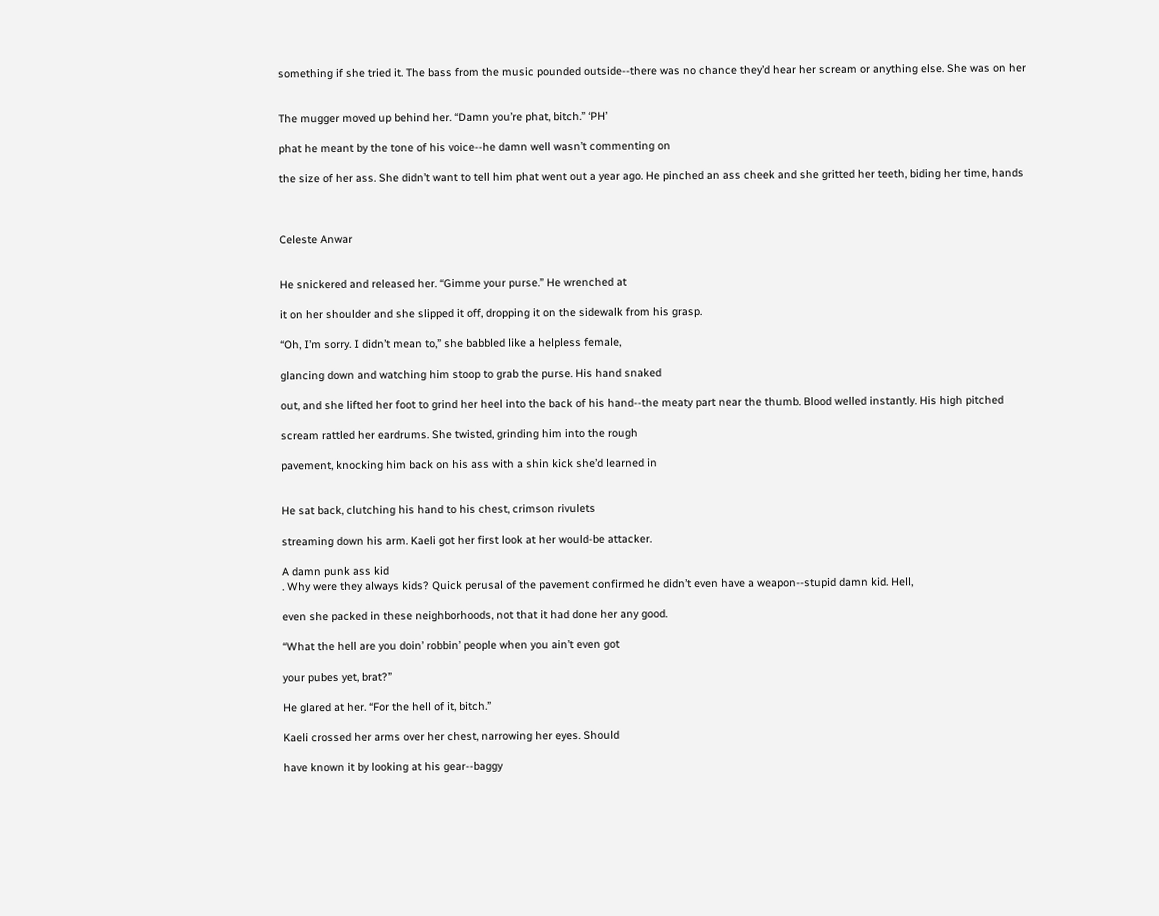something if she tried it. The bass from the music pounded outside--there was no chance they’d hear her scream or anything else. She was on her


The mugger moved up behind her. “Damn you’re phat, bitch.” ‘PH’

phat he meant by the tone of his voice--he damn well wasn’t commenting on

the size of her ass. She didn’t want to tell him phat went out a year ago. He pinched an ass cheek and she gritted her teeth, biding her time, hands



Celeste Anwar


He snickered and released her. “Gimme your purse.” He wrenched at

it on her shoulder and she slipped it off, dropping it on the sidewalk from his grasp.

“Oh, I’m sorry. I didn’t mean to,” she babbled like a helpless female,

glancing down and watching him stoop to grab the purse. His hand snaked

out, and she lifted her foot to grind her heel into the back of his hand--the meaty part near the thumb. Blood welled instantly. His high pitched

scream rattled her eardrums. She twisted, grinding him into the rough

pavement, knocking him back on his ass with a shin kick she’d learned in


He sat back, clutching his hand to his chest, crimson rivulets

streaming down his arm. Kaeli got her first look at her would-be attacker.

A damn punk ass kid
. Why were they always kids? Quick perusal of the pavement confirmed he didn’t even have a weapon--stupid damn kid. Hell,

even she packed in these neighborhoods, not that it had done her any good.

“What the hell are you doin’ robbin’ people when you ain’t even got

your pubes yet, brat?”

He glared at her. “For the hell of it, bitch.”

Kaeli crossed her arms over her chest, narrowing her eyes. Should

have known it by looking at his gear--baggy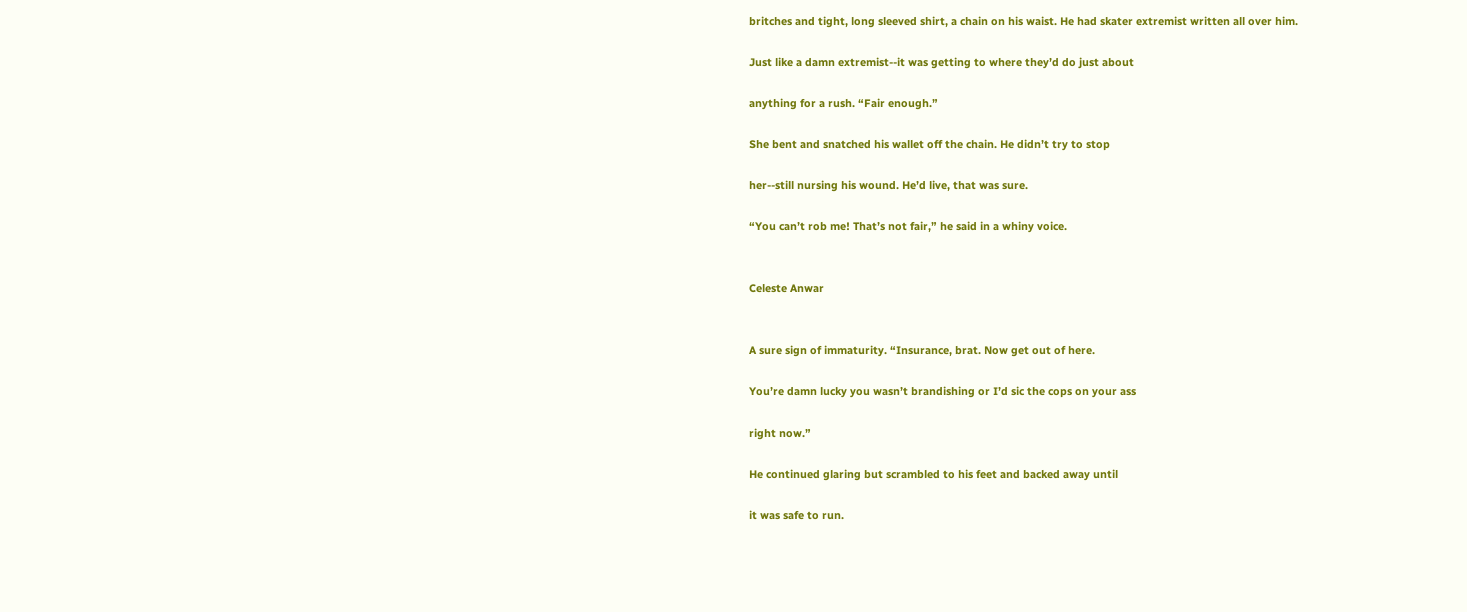britches and tight, long sleeved shirt, a chain on his waist. He had skater extremist written all over him.

Just like a damn extremist--it was getting to where they’d do just about

anything for a rush. “Fair enough.”

She bent and snatched his wallet off the chain. He didn’t try to stop

her--still nursing his wound. He’d live, that was sure.

“You can’t rob me! That’s not fair,” he said in a whiny voice.


Celeste Anwar


A sure sign of immaturity. “Insurance, brat. Now get out of here.

You’re damn lucky you wasn’t brandishing or I’d sic the cops on your ass

right now.”

He continued glaring but scrambled to his feet and backed away until

it was safe to run.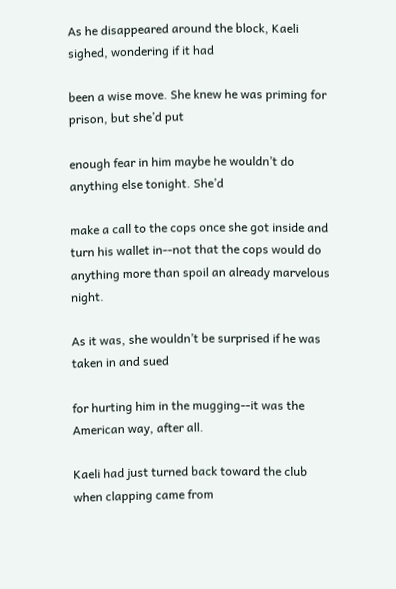As he disappeared around the block, Kaeli sighed, wondering if it had

been a wise move. She knew he was priming for prison, but she’d put

enough fear in him maybe he wouldn’t do anything else tonight. She’d

make a call to the cops once she got inside and turn his wallet in--not that the cops would do anything more than spoil an already marvelous night.

As it was, she wouldn’t be surprised if he was taken in and sued

for hurting him in the mugging--it was the American way, after all.

Kaeli had just turned back toward the club when clapping came from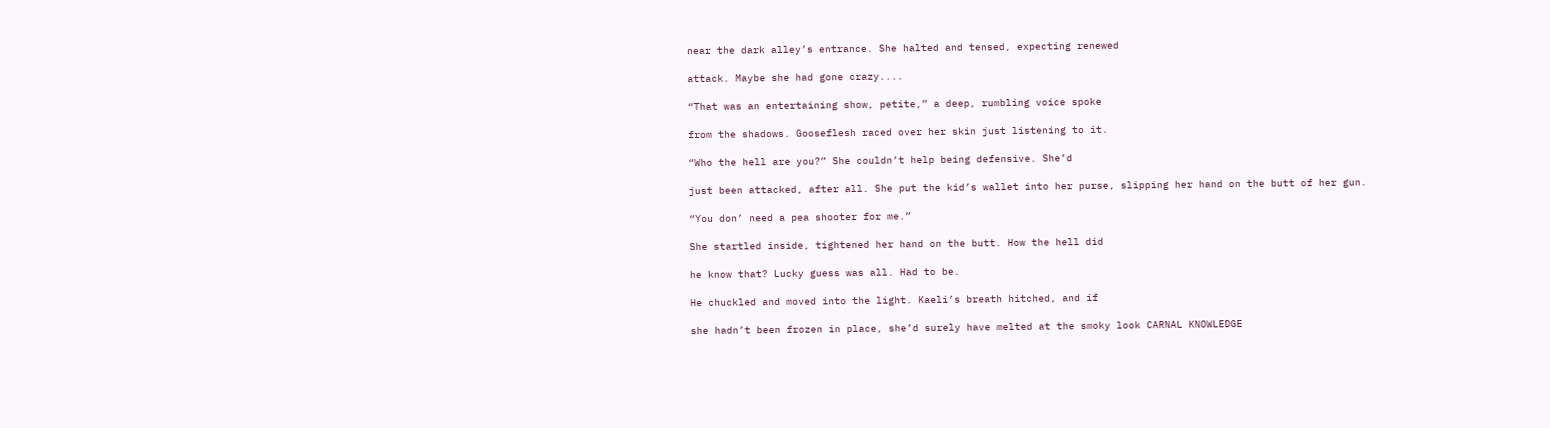near the dark alley’s entrance. She halted and tensed, expecting renewed

attack. Maybe she had gone crazy....

“That was an entertaining show, petite,” a deep, rumbling voice spoke

from the shadows. Gooseflesh raced over her skin just listening to it.

“Who the hell are you?” She couldn’t help being defensive. She’d

just been attacked, after all. She put the kid’s wallet into her purse, slipping her hand on the butt of her gun.

“You don’ need a pea shooter for me.”

She startled inside, tightened her hand on the butt. How the hell did

he know that? Lucky guess was all. Had to be.

He chuckled and moved into the light. Kaeli’s breath hitched, and if

she hadn’t been frozen in place, she’d surely have melted at the smoky look CARNAL KNOWLEDGE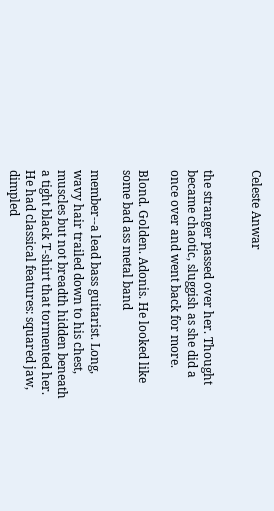Celeste Anwar


the stranger passed over her. Thought became chaotic, sluggish as she did a once over and went back for more.

Blond. Golden. Adonis. He looked like some bad ass metal band

member--a lead bass guitarist. Long, wavy hair trailed down to his chest, muscles but not breadth hidden beneath a tight black T-shirt that tormented her. He had classical features: squared jaw, dimpled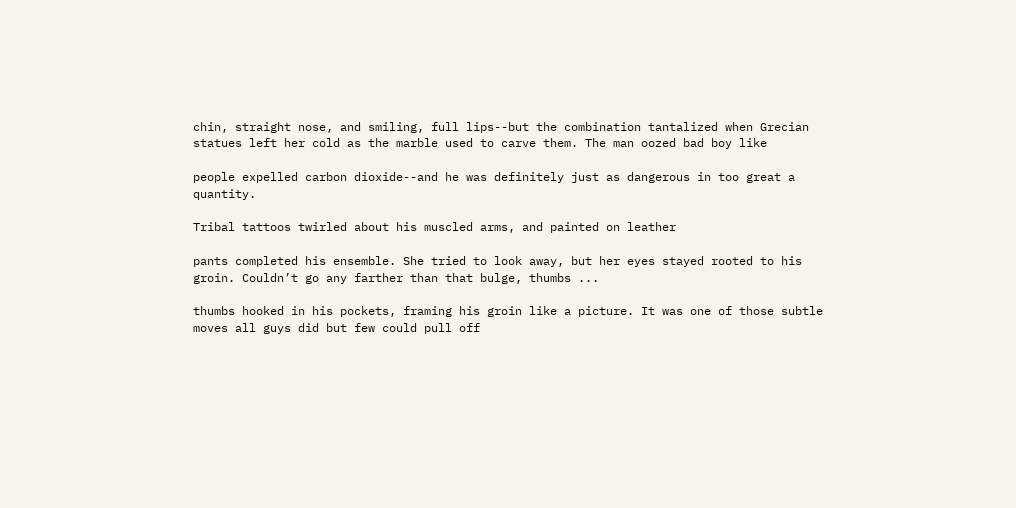chin, straight nose, and smiling, full lips--but the combination tantalized when Grecian statues left her cold as the marble used to carve them. The man oozed bad boy like

people expelled carbon dioxide--and he was definitely just as dangerous in too great a quantity.

Tribal tattoos twirled about his muscled arms, and painted on leather

pants completed his ensemble. She tried to look away, but her eyes stayed rooted to his groin. Couldn’t go any farther than that bulge, thumbs ...

thumbs hooked in his pockets, framing his groin like a picture. It was one of those subtle moves all guys did but few could pull off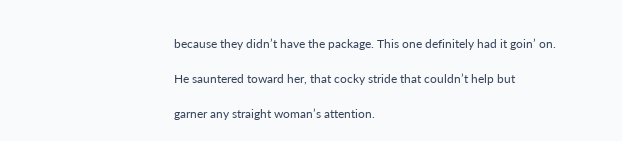because they didn’t have the package. This one definitely had it goin’ on.

He sauntered toward her, that cocky stride that couldn’t help but

garner any straight woman’s attention.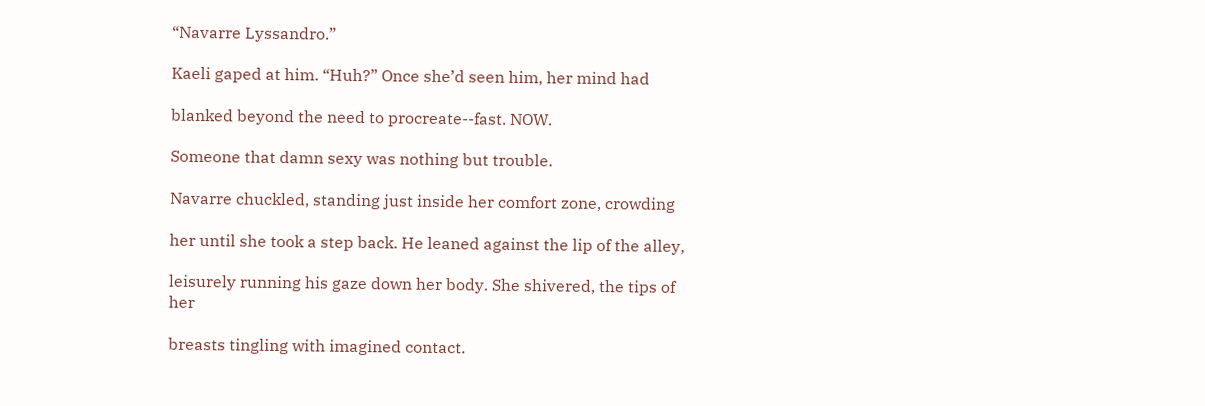“Navarre Lyssandro.”

Kaeli gaped at him. “Huh?” Once she’d seen him, her mind had

blanked beyond the need to procreate--fast. NOW.

Someone that damn sexy was nothing but trouble.

Navarre chuckled, standing just inside her comfort zone, crowding

her until she took a step back. He leaned against the lip of the alley,

leisurely running his gaze down her body. She shivered, the tips of her

breasts tingling with imagined contact.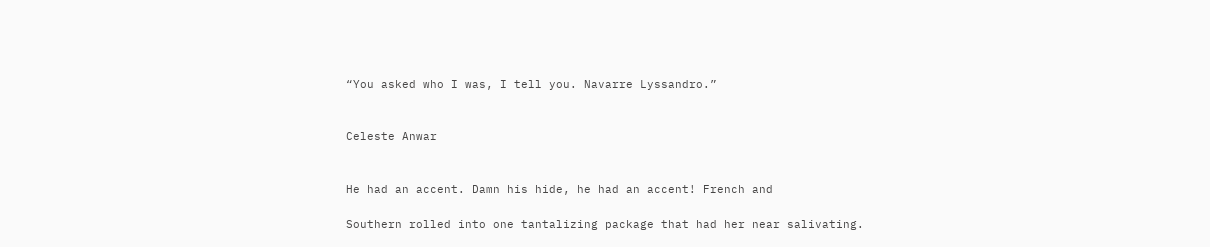“You asked who I was, I tell you. Navarre Lyssandro.”


Celeste Anwar


He had an accent. Damn his hide, he had an accent! French and

Southern rolled into one tantalizing package that had her near salivating.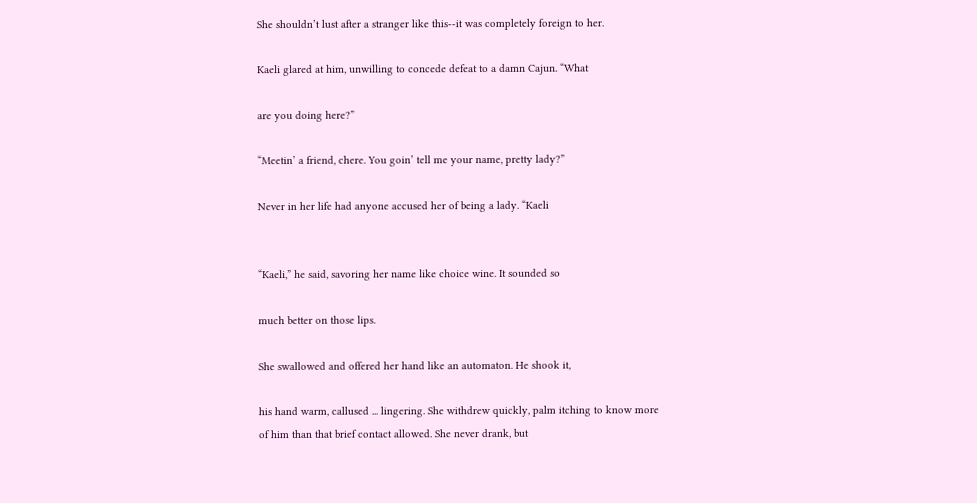She shouldn’t lust after a stranger like this--it was completely foreign to her.

Kaeli glared at him, unwilling to concede defeat to a damn Cajun. “What

are you doing here?”

“Meetin’ a friend, chere. You goin’ tell me your name, pretty lady?”

Never in her life had anyone accused her of being a lady. “Kaeli


“Kaeli,” he said, savoring her name like choice wine. It sounded so

much better on those lips.

She swallowed and offered her hand like an automaton. He shook it,

his hand warm, callused ... lingering. She withdrew quickly, palm itching to know more of him than that brief contact allowed. She never drank, but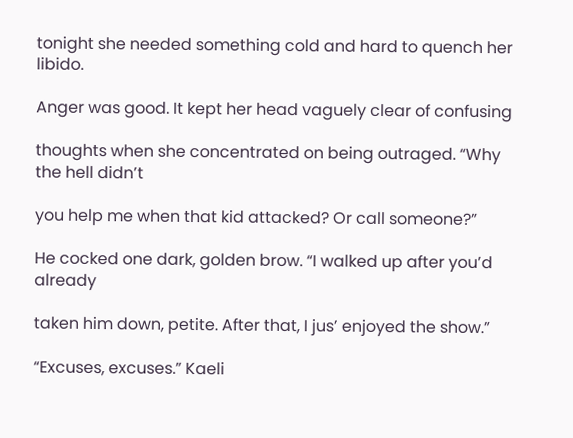tonight she needed something cold and hard to quench her libido.

Anger was good. It kept her head vaguely clear of confusing

thoughts when she concentrated on being outraged. “Why the hell didn’t

you help me when that kid attacked? Or call someone?”

He cocked one dark, golden brow. “I walked up after you’d already

taken him down, petite. After that, I jus’ enjoyed the show.”

“Excuses, excuses.” Kaeli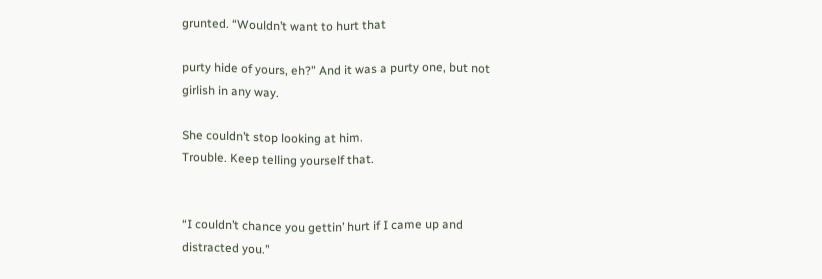grunted. “Wouldn’t want to hurt that

purty hide of yours, eh?” And it was a purty one, but not girlish in any way.

She couldn’t stop looking at him.
Trouble. Keep telling yourself that.


“I couldn’t chance you gettin’ hurt if I came up and distracted you.”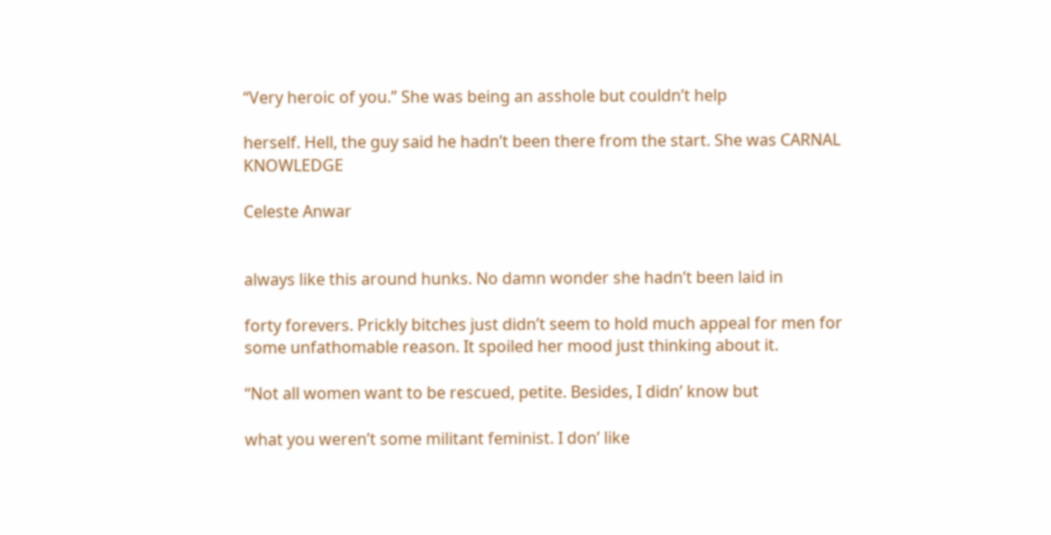“Very heroic of you.” She was being an asshole but couldn’t help

herself. Hell, the guy said he hadn’t been there from the start. She was CARNAL KNOWLEDGE

Celeste Anwar


always like this around hunks. No damn wonder she hadn’t been laid in

forty forevers. Prickly bitches just didn’t seem to hold much appeal for men for some unfathomable reason. It spoiled her mood just thinking about it.

“Not all women want to be rescued, petite. Besides, I didn’ know but

what you weren’t some militant feminist. I don’ like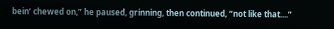bein’ chewed on,” he paused, grinning, then continued, “not like that....”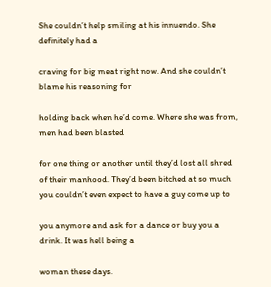She couldn’t help smiling at his innuendo. She definitely had a

craving for big meat right now. And she couldn’t blame his reasoning for

holding back when he’d come. Where she was from, men had been blasted

for one thing or another until they’d lost all shred of their manhood. They’d been bitched at so much you couldn’t even expect to have a guy come up to

you anymore and ask for a dance or buy you a drink. It was hell being a

woman these days.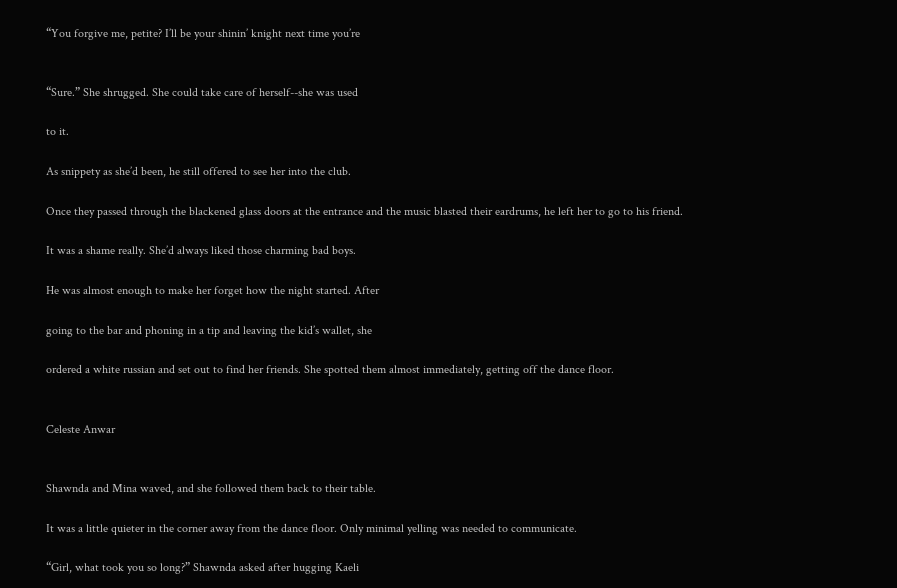“You forgive me, petite? I’ll be your shinin’ knight next time you’re


“Sure.” She shrugged. She could take care of herself--she was used

to it.

As snippety as she’d been, he still offered to see her into the club.

Once they passed through the blackened glass doors at the entrance and the music blasted their eardrums, he left her to go to his friend.

It was a shame really. She’d always liked those charming bad boys.

He was almost enough to make her forget how the night started. After

going to the bar and phoning in a tip and leaving the kid’s wallet, she

ordered a white russian and set out to find her friends. She spotted them almost immediately, getting off the dance floor.


Celeste Anwar


Shawnda and Mina waved, and she followed them back to their table.

It was a little quieter in the corner away from the dance floor. Only minimal yelling was needed to communicate.

“Girl, what took you so long?” Shawnda asked after hugging Kaeli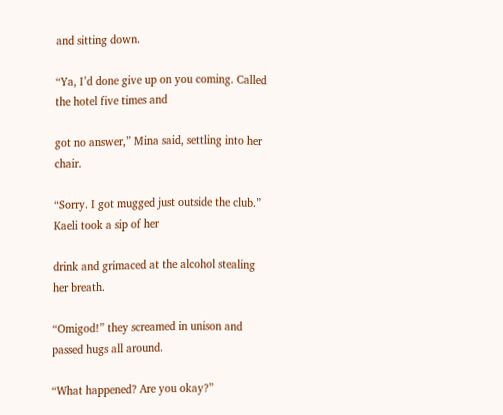and sitting down.

“Ya, I’d done give up on you coming. Called the hotel five times and

got no answer,” Mina said, settling into her chair.

“Sorry. I got mugged just outside the club.” Kaeli took a sip of her

drink and grimaced at the alcohol stealing her breath.

“Omigod!” they screamed in unison and passed hugs all around.

“What happened? Are you okay?”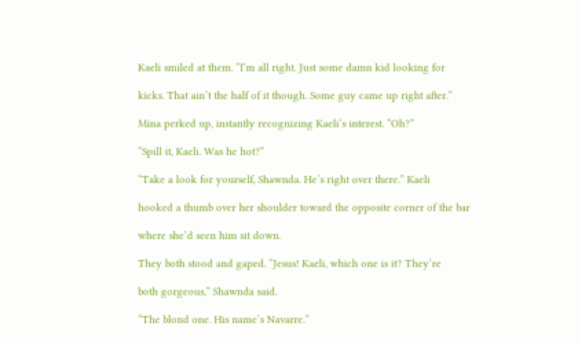Kaeli smiled at them. “I’m all right. Just some damn kid looking for

kicks. That ain’t the half of it though. Some guy came up right after.”

Mina perked up, instantly recognizing Kaeli’s interest. “Oh?”

“Spill it, Kaeli. Was he hot?”

“Take a look for yourself, Shawnda. He’s right over there.” Kaeli

hooked a thumb over her shoulder toward the opposite corner of the bar

where she’d seen him sit down.

They both stood and gaped. “Jesus! Kaeli, which one is it? They’re

both gorgeous,” Shawnda said.

“The blond one. His name’s Navarre.”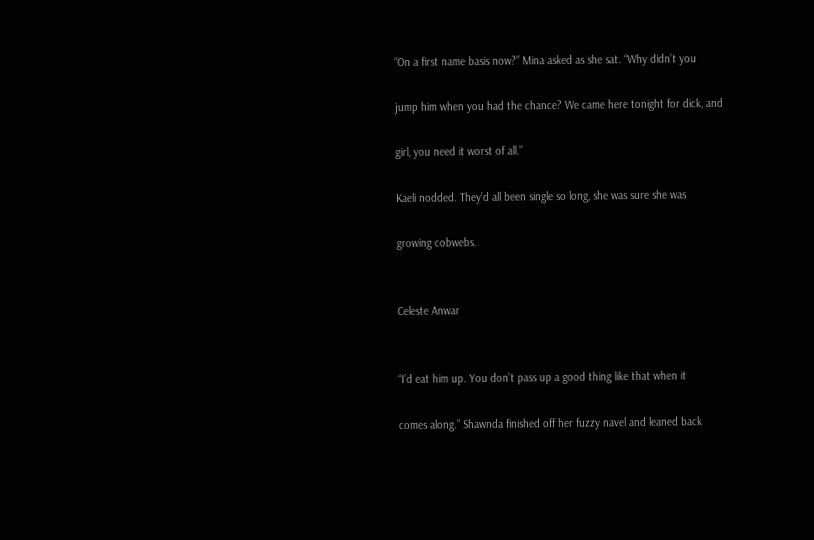“On a first name basis now?” Mina asked as she sat. “Why didn’t you

jump him when you had the chance? We came here tonight for dick, and

girl, you need it worst of all.”

Kaeli nodded. They’d all been single so long, she was sure she was

growing cobwebs.


Celeste Anwar


“I’d eat him up. You don’t pass up a good thing like that when it

comes along.” Shawnda finished off her fuzzy navel and leaned back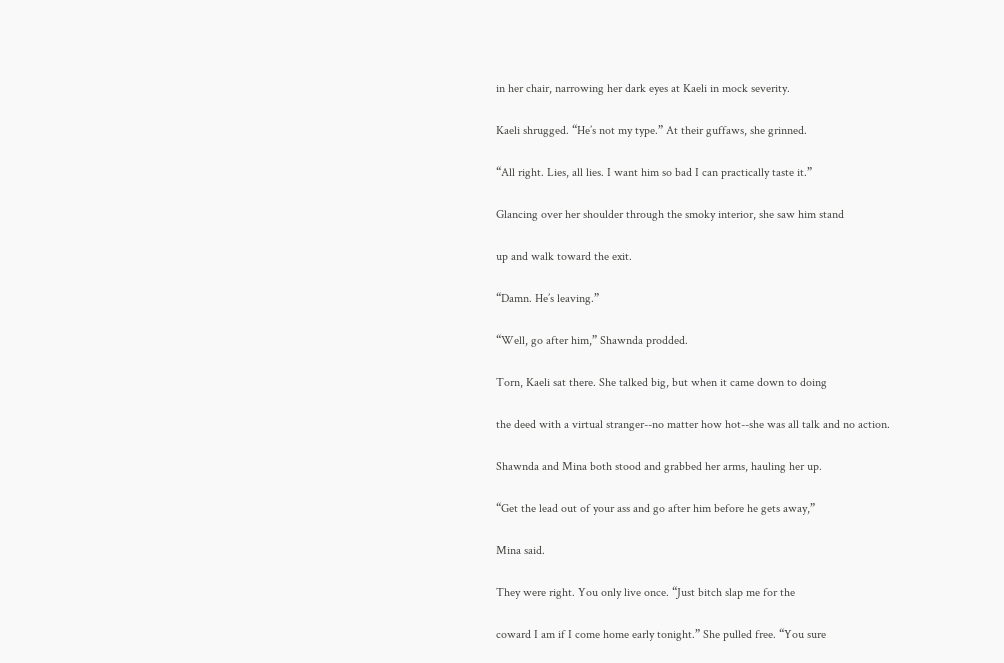in her chair, narrowing her dark eyes at Kaeli in mock severity.

Kaeli shrugged. “He’s not my type.” At their guffaws, she grinned.

“All right. Lies, all lies. I want him so bad I can practically taste it.”

Glancing over her shoulder through the smoky interior, she saw him stand

up and walk toward the exit.

“Damn. He’s leaving.”

“Well, go after him,” Shawnda prodded.

Torn, Kaeli sat there. She talked big, but when it came down to doing

the deed with a virtual stranger--no matter how hot--she was all talk and no action.

Shawnda and Mina both stood and grabbed her arms, hauling her up.

“Get the lead out of your ass and go after him before he gets away,”

Mina said.

They were right. You only live once. “Just bitch slap me for the

coward I am if I come home early tonight.” She pulled free. “You sure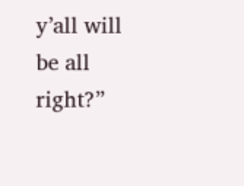y’all will be all right?”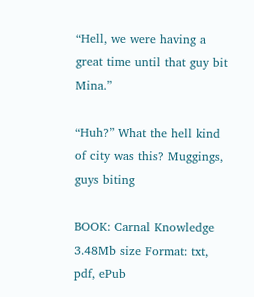“Hell, we were having a great time until that guy bit Mina.”

“Huh?” What the hell kind of city was this? Muggings, guys biting

BOOK: Carnal Knowledge
3.48Mb size Format: txt, pdf, ePub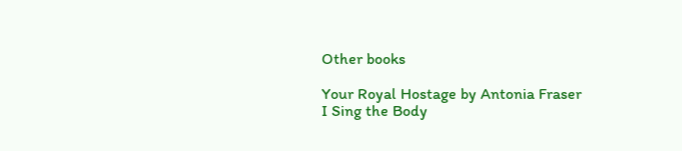Other books

Your Royal Hostage by Antonia Fraser
I Sing the Body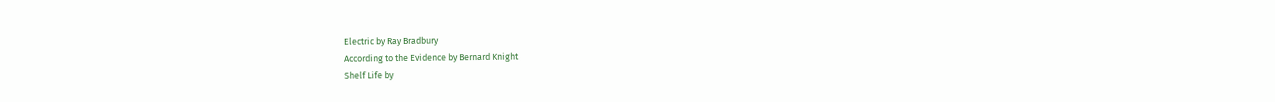Electric by Ray Bradbury
According to the Evidence by Bernard Knight
Shelf Life by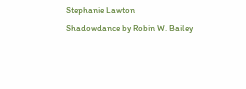Stephanie Lawton
Shadowdance by Robin W. Bailey